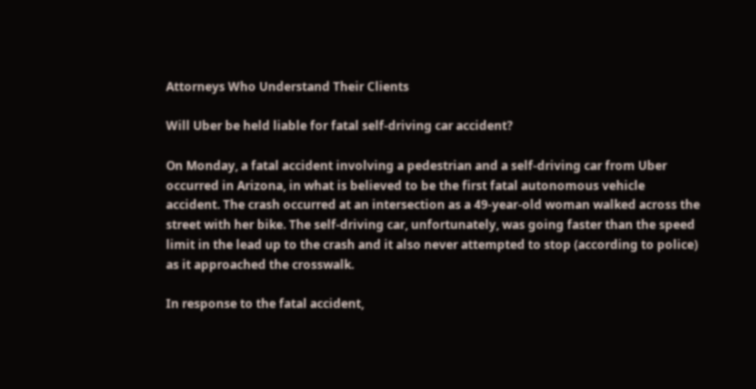Attorneys Who Understand Their Clients

Will Uber be held liable for fatal self-driving car accident?

On Monday, a fatal accident involving a pedestrian and a self-driving car from Uber occurred in Arizona, in what is believed to be the first fatal autonomous vehicle accident. The crash occurred at an intersection as a 49-year-old woman walked across the street with her bike. The self-driving car, unfortunately, was going faster than the speed limit in the lead up to the crash and it also never attempted to stop (according to police) as it approached the crosswalk.

In response to the fatal accident,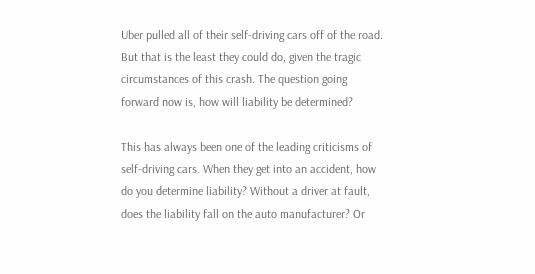Uber pulled all of their self-driving cars off of the road. But that is the least they could do, given the tragic circumstances of this crash. The question going forward now is, how will liability be determined?

This has always been one of the leading criticisms of self-driving cars. When they get into an accident, how do you determine liability? Without a driver at fault, does the liability fall on the auto manufacturer? Or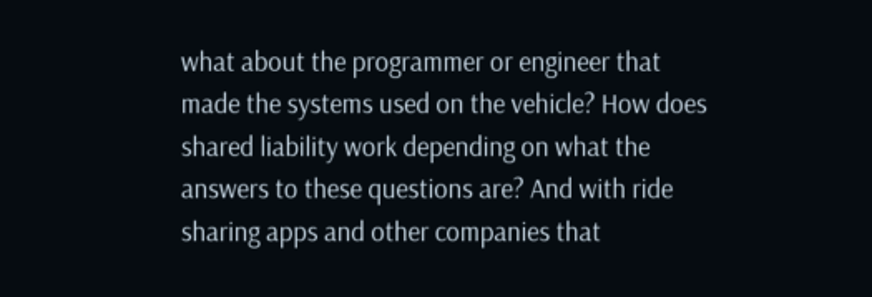what about the programmer or engineer that made the systems used on the vehicle? How does shared liability work depending on what the answers to these questions are? And with ride sharing apps and other companies that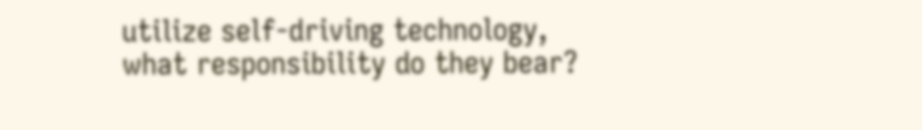utilize self-driving technology, what responsibility do they bear?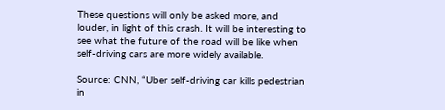These questions will only be asked more, and louder, in light of this crash. It will be interesting to see what the future of the road will be like when self-driving cars are more widely available.

Source: CNN, “Uber self-driving car kills pedestrian in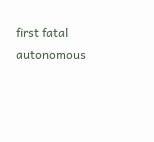first fatal autonomous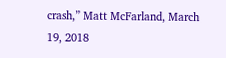crash,” Matt McFarland, March 19, 2018